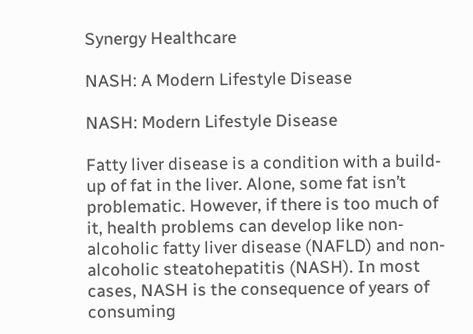Synergy Healthcare

NASH: A Modern Lifestyle Disease

NASH: Modern Lifestyle Disease

Fatty liver disease is a condition with a build-up of fat in the liver. Alone, some fat isn’t problematic. However, if there is too much of it, health problems can develop like non-alcoholic fatty liver disease (NAFLD) and non-alcoholic steatohepatitis (NASH). In most cases, NASH is the consequence of years of consuming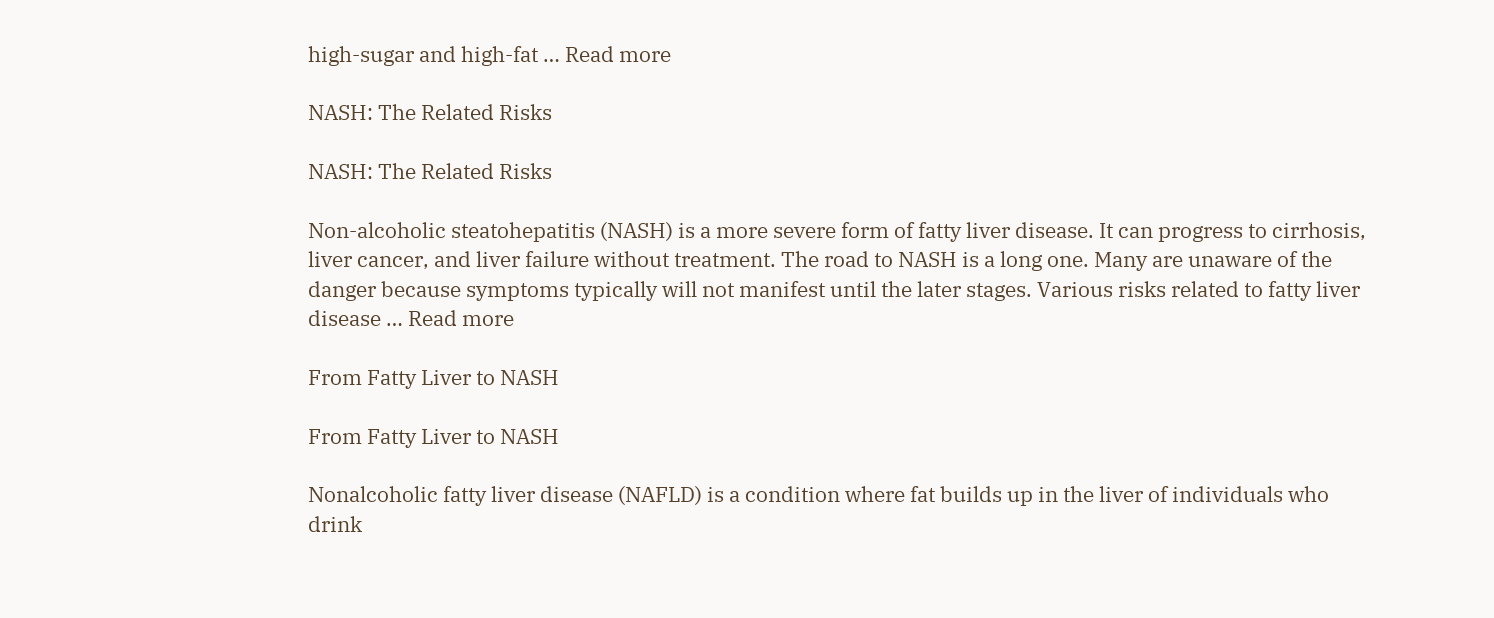high-sugar and high-fat … Read more

NASH: The Related Risks

NASH: The Related Risks

Non-alcoholic steatohepatitis (NASH) is a more severe form of fatty liver disease. It can progress to cirrhosis, liver cancer, and liver failure without treatment. The road to NASH is a long one. Many are unaware of the danger because symptoms typically will not manifest until the later stages. Various risks related to fatty liver disease … Read more

From Fatty Liver to NASH

From Fatty Liver to NASH

Nonalcoholic fatty liver disease (NAFLD) is a condition where fat builds up in the liver of individuals who drink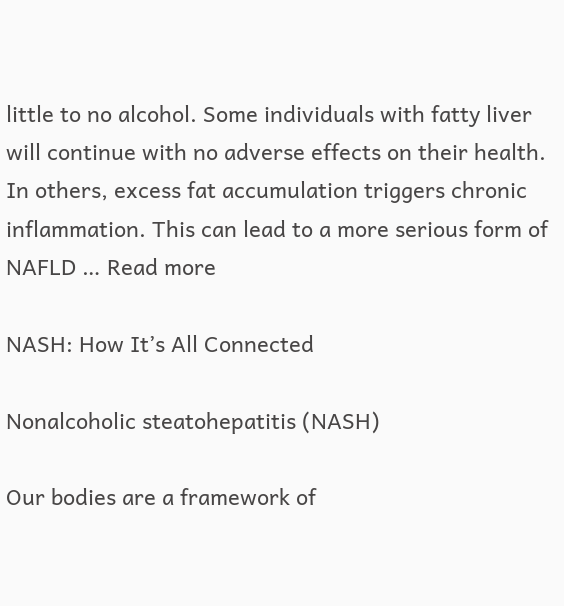little to no alcohol. Some individuals with fatty liver will continue with no adverse effects on their health. In others, excess fat accumulation triggers chronic inflammation. This can lead to a more serious form of NAFLD … Read more

NASH: How It’s All Connected

Nonalcoholic steatohepatitis (NASH)

Our bodies are a framework of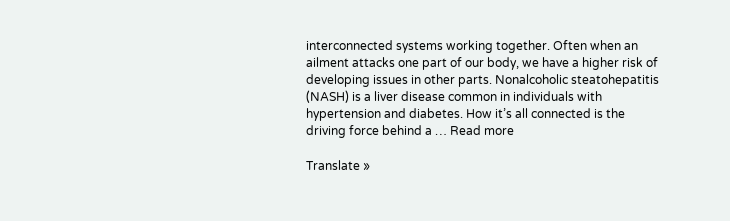interconnected systems working together. Often when an ailment attacks one part of our body, we have a higher risk of developing issues in other parts. Nonalcoholic steatohepatitis (NASH) is a liver disease common in individuals with hypertension and diabetes. How it’s all connected is the driving force behind a … Read more

Translate »